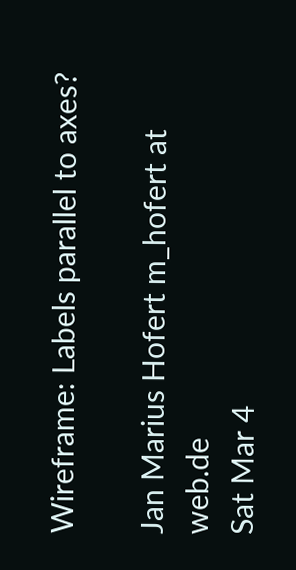Wireframe: Labels parallel to axes?

Jan Marius Hofert m_hofert at web.de
Sat Mar 4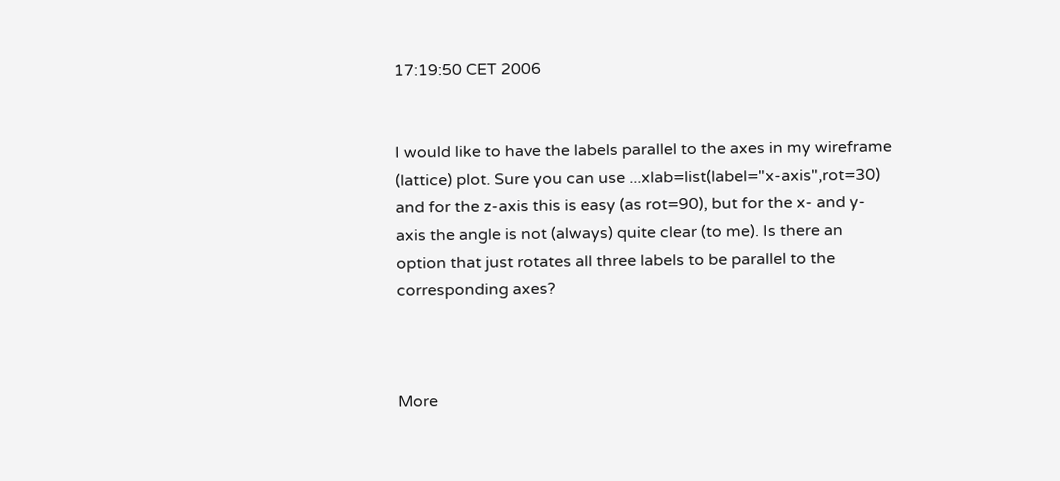17:19:50 CET 2006


I would like to have the labels parallel to the axes in my wireframe
(lattice) plot. Sure you can use ...xlab=list(label="x-axis",rot=30)
and for the z-axis this is easy (as rot=90), but for the x- and y-
axis the angle is not (always) quite clear (to me). Is there an
option that just rotates all three labels to be parallel to the
corresponding axes?



More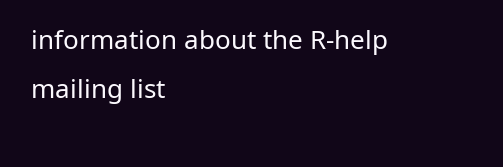information about the R-help mailing list